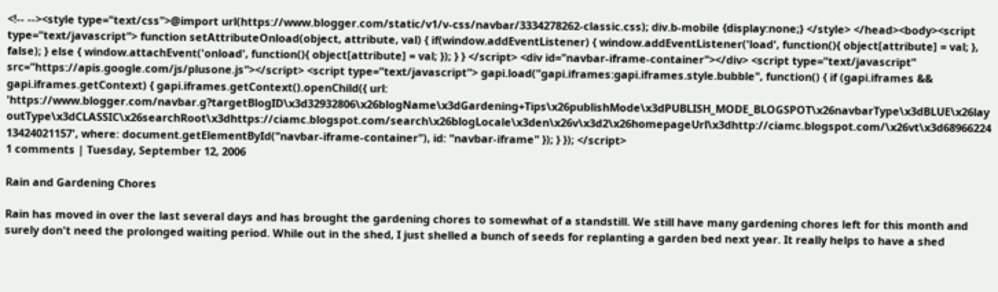<!-- --><style type="text/css">@import url(https://www.blogger.com/static/v1/v-css/navbar/3334278262-classic.css); div.b-mobile {display:none;} </style> </head><body><script type="text/javascript"> function setAttributeOnload(object, attribute, val) { if(window.addEventListener) { window.addEventListener('load', function(){ object[attribute] = val; }, false); } else { window.attachEvent('onload', function(){ object[attribute] = val; }); } } </script> <div id="navbar-iframe-container"></div> <script type="text/javascript" src="https://apis.google.com/js/plusone.js"></script> <script type="text/javascript"> gapi.load("gapi.iframes:gapi.iframes.style.bubble", function() { if (gapi.iframes && gapi.iframes.getContext) { gapi.iframes.getContext().openChild({ url: 'https://www.blogger.com/navbar.g?targetBlogID\x3d32932806\x26blogName\x3dGardening+Tips\x26publishMode\x3dPUBLISH_MODE_BLOGSPOT\x26navbarType\x3dBLUE\x26layoutType\x3dCLASSIC\x26searchRoot\x3dhttps://ciamc.blogspot.com/search\x26blogLocale\x3den\x26v\x3d2\x26homepageUrl\x3dhttp://ciamc.blogspot.com/\x26vt\x3d6896622413424021157', where: document.getElementById("navbar-iframe-container"), id: "navbar-iframe" }); } }); </script>
1 comments | Tuesday, September 12, 2006

Rain and Gardening Chores

Rain has moved in over the last several days and has brought the gardening chores to somewhat of a standstill. We still have many gardening chores left for this month and surely don't need the prolonged waiting period. While out in the shed, I just shelled a bunch of seeds for replanting a garden bed next year. It really helps to have a shed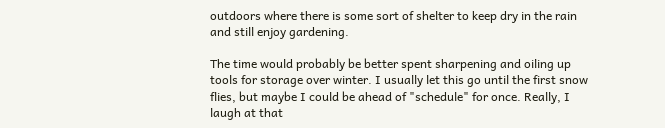outdoors where there is some sort of shelter to keep dry in the rain and still enjoy gardening.

The time would probably be better spent sharpening and oiling up tools for storage over winter. I usually let this go until the first snow flies, but maybe I could be ahead of "schedule" for once. Really, I laugh at that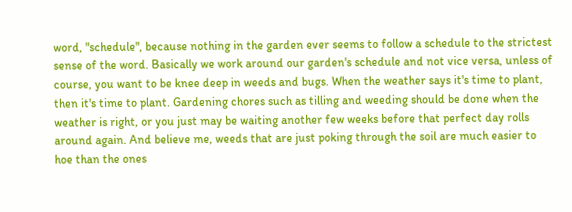word, "schedule", because nothing in the garden ever seems to follow a schedule to the strictest sense of the word. Basically we work around our garden's schedule and not vice versa, unless of course, you want to be knee deep in weeds and bugs. When the weather says it's time to plant, then it's time to plant. Gardening chores such as tilling and weeding should be done when the weather is right, or you just may be waiting another few weeks before that perfect day rolls around again. And believe me, weeds that are just poking through the soil are much easier to hoe than the ones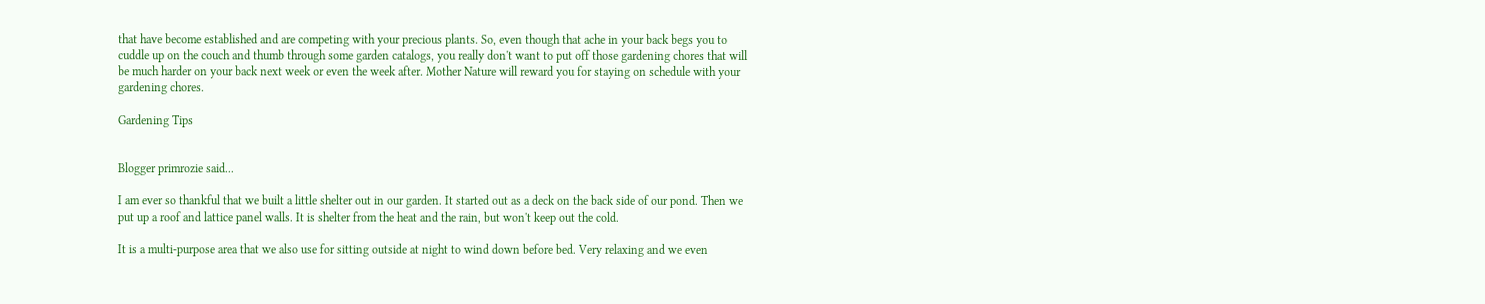that have become established and are competing with your precious plants. So, even though that ache in your back begs you to cuddle up on the couch and thumb through some garden catalogs, you really don't want to put off those gardening chores that will be much harder on your back next week or even the week after. Mother Nature will reward you for staying on schedule with your gardening chores.

Gardening Tips


Blogger primrozie said...

I am ever so thankful that we built a little shelter out in our garden. It started out as a deck on the back side of our pond. Then we put up a roof and lattice panel walls. It is shelter from the heat and the rain, but won't keep out the cold.

It is a multi-purpose area that we also use for sitting outside at night to wind down before bed. Very relaxing and we even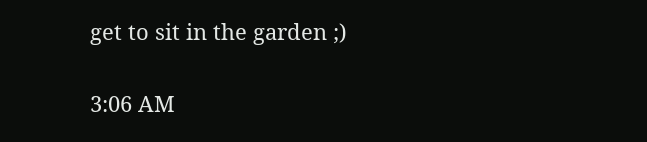get to sit in the garden ;)


3:06 AM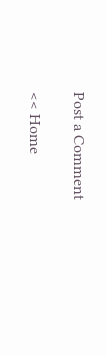Post a Comment

<< Home